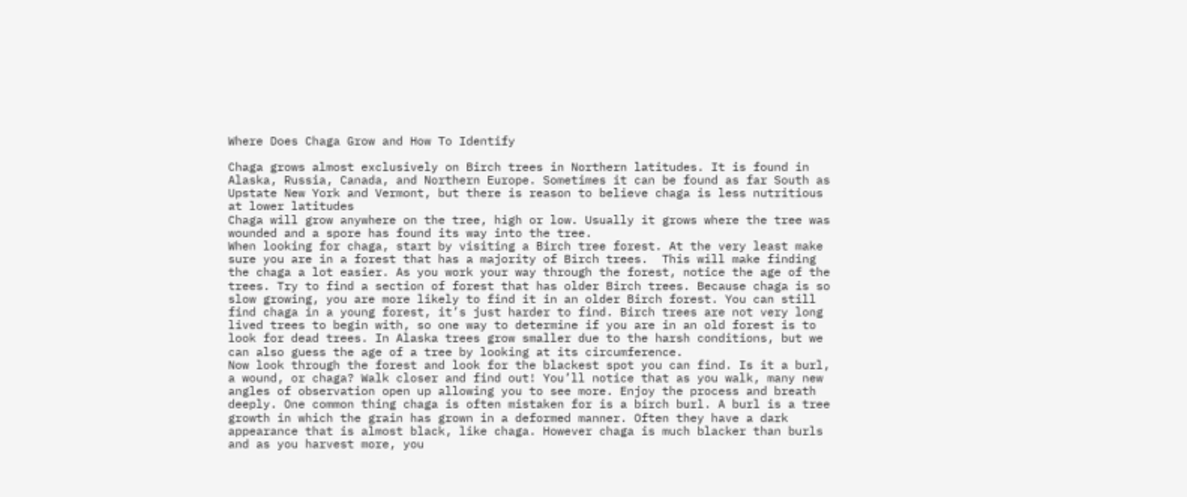Where Does Chaga Grow and How To Identify

Chaga grows almost exclusively on Birch trees in Northern latitudes. It is found in Alaska, Russia, Canada, and Northern Europe. Sometimes it can be found as far South as Upstate New York and Vermont, but there is reason to believe chaga is less nutritious at lower latitudes
Chaga will grow anywhere on the tree, high or low. Usually it grows where the tree was wounded and a spore has found its way into the tree.
When looking for chaga, start by visiting a Birch tree forest. At the very least make sure you are in a forest that has a majority of Birch trees.  This will make finding the chaga a lot easier. As you work your way through the forest, notice the age of the trees. Try to find a section of forest that has older Birch trees. Because chaga is so slow growing, you are more likely to find it in an older Birch forest. You can still find chaga in a young forest, it’s just harder to find. Birch trees are not very long lived trees to begin with, so one way to determine if you are in an old forest is to look for dead trees. In Alaska trees grow smaller due to the harsh conditions, but we can also guess the age of a tree by looking at its circumference.
Now look through the forest and look for the blackest spot you can find. Is it a burl, a wound, or chaga? Walk closer and find out! You’ll notice that as you walk, many new angles of observation open up allowing you to see more. Enjoy the process and breath deeply. One common thing chaga is often mistaken for is a birch burl. A burl is a tree growth in which the grain has grown in a deformed manner. Often they have a dark appearance that is almost black, like chaga. However chaga is much blacker than burls and as you harvest more, you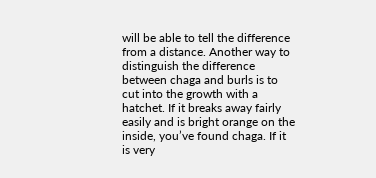will be able to tell the difference from a distance. Another way to distinguish the difference between chaga and burls is to cut into the growth with a hatchet. If it breaks away fairly easily and is bright orange on the inside, you’ve found chaga. If it is very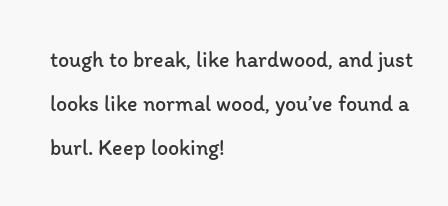tough to break, like hardwood, and just looks like normal wood, you’ve found a burl. Keep looking!